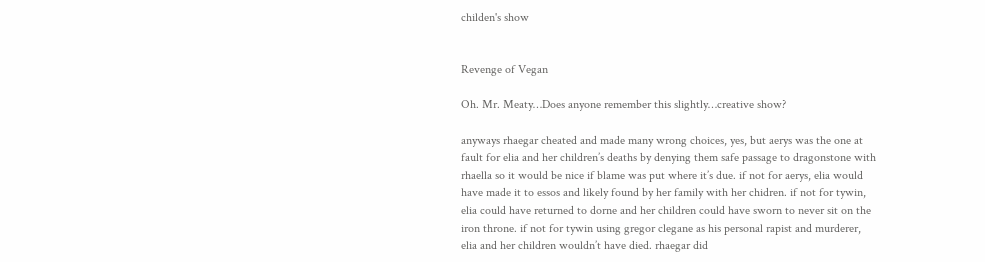childen's show


Revenge of Vegan

Oh. Mr. Meaty…Does anyone remember this slightly…creative show?

anyways rhaegar cheated and made many wrong choices, yes, but aerys was the one at fault for elia and her children’s deaths by denying them safe passage to dragonstone with rhaella so it would be nice if blame was put where it’s due. if not for aerys, elia would have made it to essos and likely found by her family with her chidren. if not for tywin, elia could have returned to dorne and her children could have sworn to never sit on the iron throne. if not for tywin using gregor clegane as his personal rapist and murderer, elia and her children wouldn’t have died. rhaegar did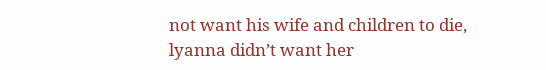not want his wife and children to die, lyanna didn’t want her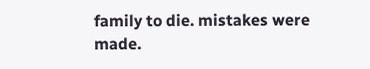family to die. mistakes were made.